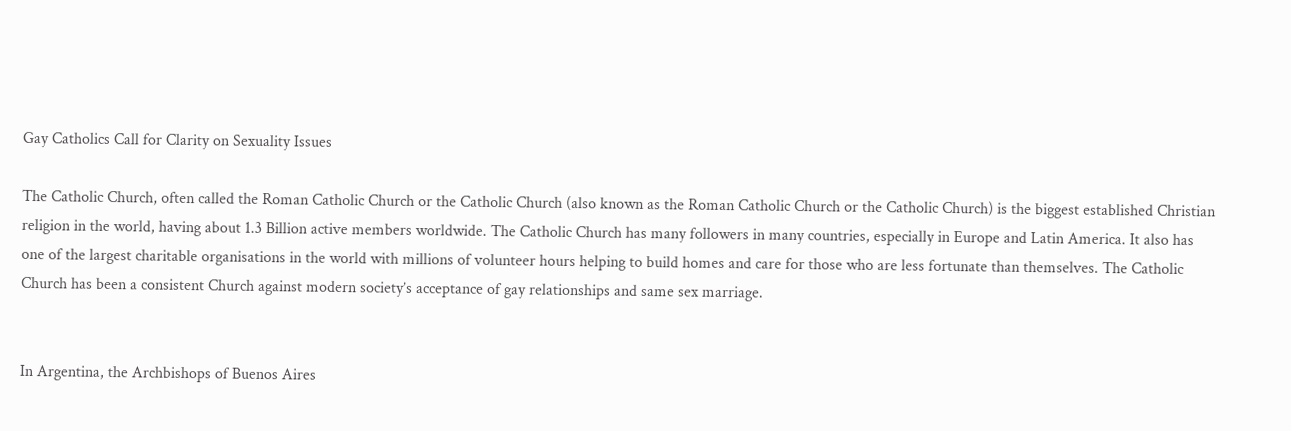Gay Catholics Call for Clarity on Sexuality Issues

The Catholic Church, often called the Roman Catholic Church or the Catholic Church (also known as the Roman Catholic Church or the Catholic Church) is the biggest established Christian religion in the world, having about 1.3 Billion active members worldwide. The Catholic Church has many followers in many countries, especially in Europe and Latin America. It also has one of the largest charitable organisations in the world with millions of volunteer hours helping to build homes and care for those who are less fortunate than themselves. The Catholic Church has been a consistent Church against modern society’s acceptance of gay relationships and same sex marriage.


In Argentina, the Archbishops of Buenos Aires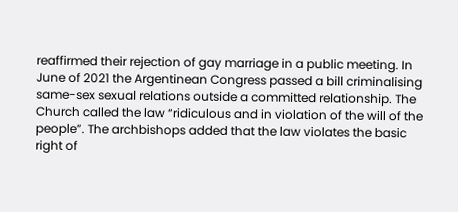reaffirmed their rejection of gay marriage in a public meeting. In June of 2021 the Argentinean Congress passed a bill criminalising same-sex sexual relations outside a committed relationship. The Church called the law “ridiculous and in violation of the will of the people”. The archbishops added that the law violates the basic right of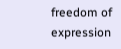freedom of expression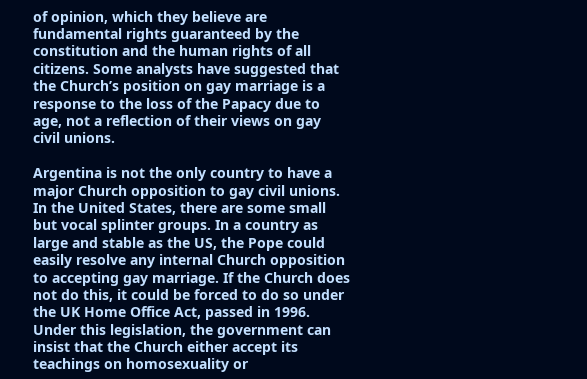of opinion, which they believe are fundamental rights guaranteed by the constitution and the human rights of all citizens. Some analysts have suggested that the Church’s position on gay marriage is a response to the loss of the Papacy due to age, not a reflection of their views on gay civil unions.

Argentina is not the only country to have a major Church opposition to gay civil unions. In the United States, there are some small but vocal splinter groups. In a country as large and stable as the US, the Pope could easily resolve any internal Church opposition to accepting gay marriage. If the Church does not do this, it could be forced to do so under the UK Home Office Act, passed in 1996. Under this legislation, the government can insist that the Church either accept its teachings on homosexuality or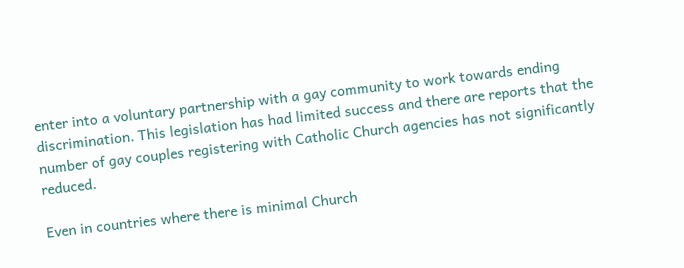enter into a voluntary partnership with a gay community to work towards ending discrimination. This legislation has had limited success and there are reports that the number of gay couples registering with Catholic Church agencies has not significantly reduced.

Even in countries where there is minimal Church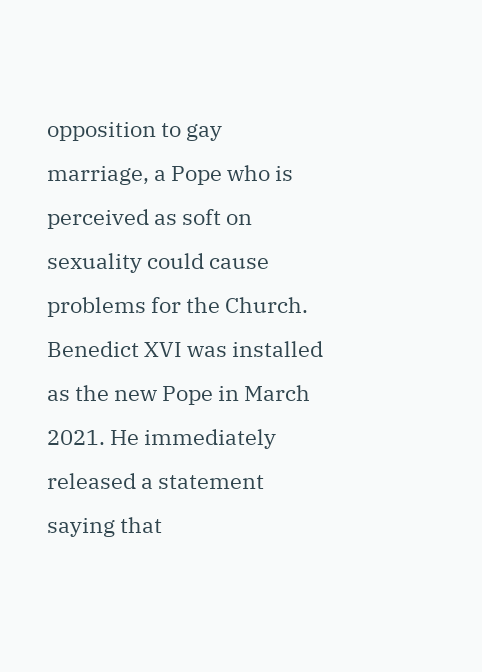opposition to gay marriage, a Pope who is perceived as soft on sexuality could cause problems for the Church. Benedict XVI was installed as the new Pope in March 2021. He immediately released a statement saying that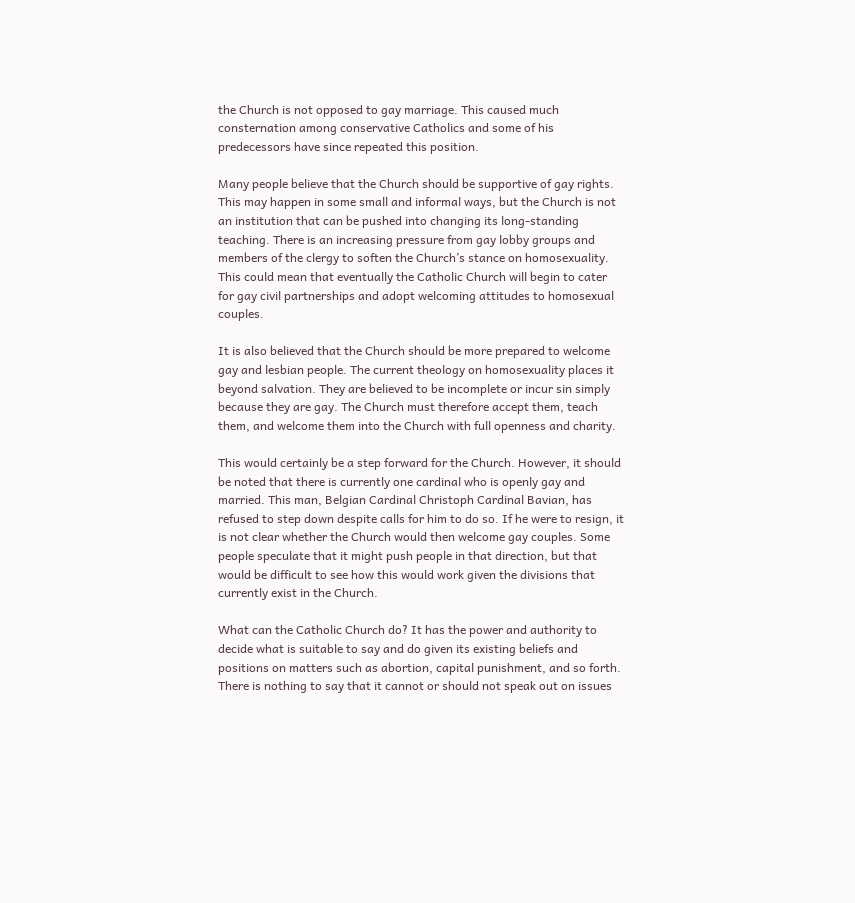the Church is not opposed to gay marriage. This caused much consternation among conservative Catholics and some of his predecessors have since repeated this position.

Many people believe that the Church should be supportive of gay rights. This may happen in some small and informal ways, but the Church is not an institution that can be pushed into changing its long-standing teaching. There is an increasing pressure from gay lobby groups and members of the clergy to soften the Church’s stance on homosexuality. This could mean that eventually the Catholic Church will begin to cater for gay civil partnerships and adopt welcoming attitudes to homosexual couples.

It is also believed that the Church should be more prepared to welcome gay and lesbian people. The current theology on homosexuality places it beyond salvation. They are believed to be incomplete or incur sin simply because they are gay. The Church must therefore accept them, teach them, and welcome them into the Church with full openness and charity.

This would certainly be a step forward for the Church. However, it should be noted that there is currently one cardinal who is openly gay and married. This man, Belgian Cardinal Christoph Cardinal Bavian, has refused to step down despite calls for him to do so. If he were to resign, it is not clear whether the Church would then welcome gay couples. Some people speculate that it might push people in that direction, but that would be difficult to see how this would work given the divisions that currently exist in the Church.

What can the Catholic Church do? It has the power and authority to decide what is suitable to say and do given its existing beliefs and positions on matters such as abortion, capital punishment, and so forth. There is nothing to say that it cannot or should not speak out on issues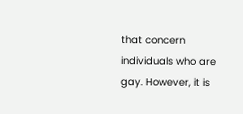that concern individuals who are gay. However, it is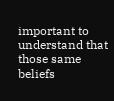important to understand that those same beliefs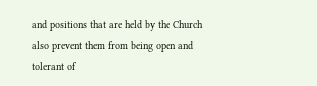and positions that are held by the Church also prevent them from being open and tolerant of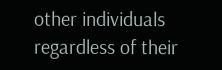other individuals regardless of their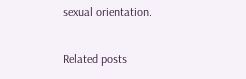sexual orientation.

Related posts